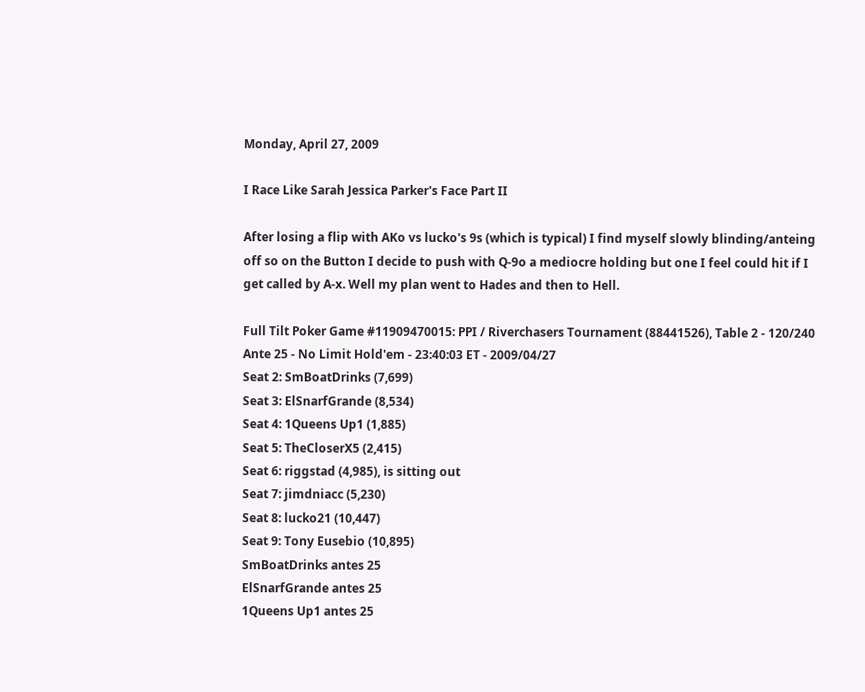Monday, April 27, 2009

I Race Like Sarah Jessica Parker's Face Part II

After losing a flip with AKo vs lucko's 9s (which is typical) I find myself slowly blinding/anteing off so on the Button I decide to push with Q-9o a mediocre holding but one I feel could hit if I get called by A-x. Well my plan went to Hades and then to Hell.

Full Tilt Poker Game #11909470015: PPI / Riverchasers Tournament (88441526), Table 2 - 120/240 Ante 25 - No Limit Hold'em - 23:40:03 ET - 2009/04/27
Seat 2: SmBoatDrinks (7,699)
Seat 3: ElSnarfGrande (8,534)
Seat 4: 1Queens Up1 (1,885)
Seat 5: TheCloserX5 (2,415)
Seat 6: riggstad (4,985), is sitting out
Seat 7: jimdniacc (5,230)
Seat 8: lucko21 (10,447)
Seat 9: Tony Eusebio (10,895)
SmBoatDrinks antes 25
ElSnarfGrande antes 25
1Queens Up1 antes 25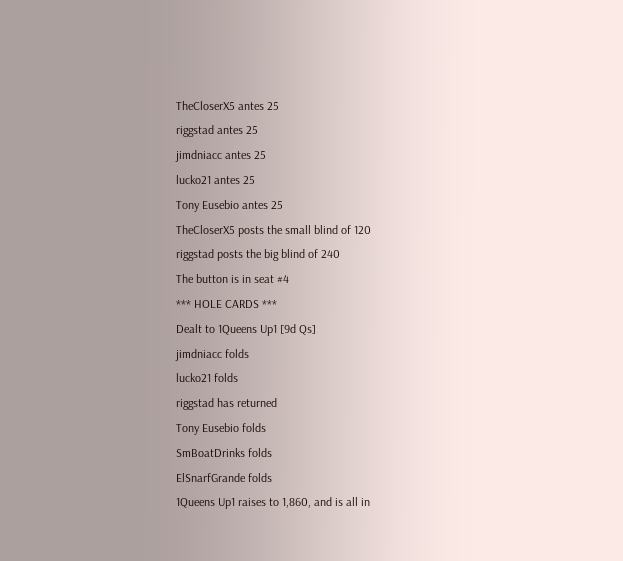TheCloserX5 antes 25
riggstad antes 25
jimdniacc antes 25
lucko21 antes 25
Tony Eusebio antes 25
TheCloserX5 posts the small blind of 120
riggstad posts the big blind of 240
The button is in seat #4
*** HOLE CARDS ***
Dealt to 1Queens Up1 [9d Qs]
jimdniacc folds
lucko21 folds
riggstad has returned
Tony Eusebio folds
SmBoatDrinks folds
ElSnarfGrande folds
1Queens Up1 raises to 1,860, and is all in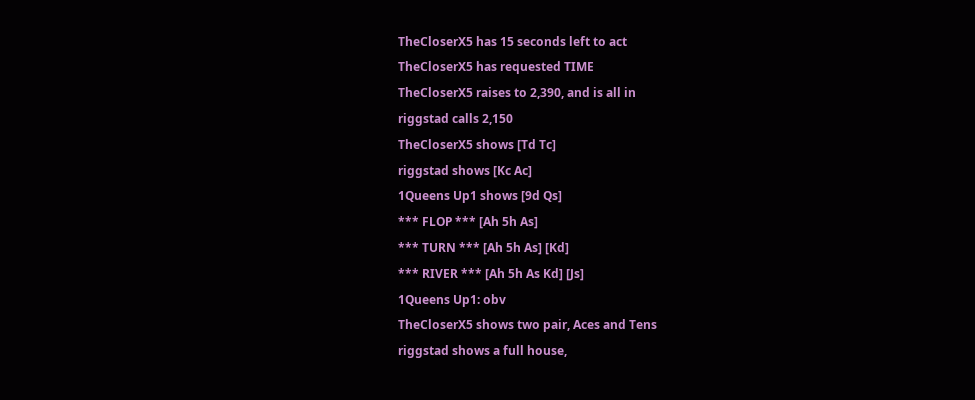TheCloserX5 has 15 seconds left to act
TheCloserX5 has requested TIME
TheCloserX5 raises to 2,390, and is all in
riggstad calls 2,150
TheCloserX5 shows [Td Tc]
riggstad shows [Kc Ac]
1Queens Up1 shows [9d Qs]
*** FLOP *** [Ah 5h As]
*** TURN *** [Ah 5h As] [Kd]
*** RIVER *** [Ah 5h As Kd] [Js]
1Queens Up1: obv
TheCloserX5 shows two pair, Aces and Tens
riggstad shows a full house,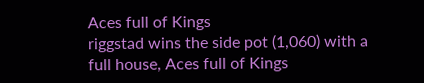Aces full of Kings
riggstad wins the side pot (1,060) with a full house, Aces full of Kings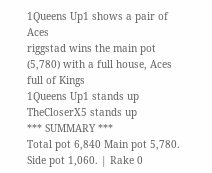1Queens Up1 shows a pair of Aces
riggstad wins the main pot (5,780) with a full house, Aces full of Kings
1Queens Up1 stands up
TheCloserX5 stands up
*** SUMMARY ***
Total pot 6,840 Main pot 5,780. Side pot 1,060. | Rake 0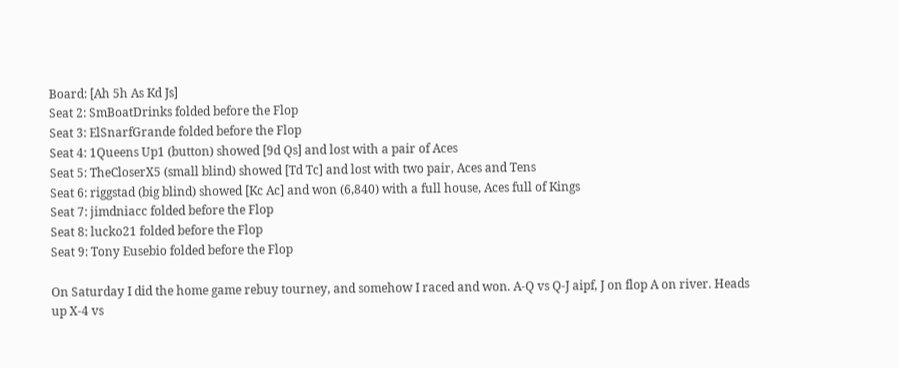Board: [Ah 5h As Kd Js]
Seat 2: SmBoatDrinks folded before the Flop
Seat 3: ElSnarfGrande folded before the Flop
Seat 4: 1Queens Up1 (button) showed [9d Qs] and lost with a pair of Aces
Seat 5: TheCloserX5 (small blind) showed [Td Tc] and lost with two pair, Aces and Tens
Seat 6: riggstad (big blind) showed [Kc Ac] and won (6,840) with a full house, Aces full of Kings
Seat 7: jimdniacc folded before the Flop
Seat 8: lucko21 folded before the Flop
Seat 9: Tony Eusebio folded before the Flop

On Saturday I did the home game rebuy tourney, and somehow I raced and won. A-Q vs Q-J aipf, J on flop A on river. Heads up X-4 vs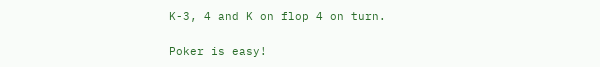K-3, 4 and K on flop 4 on turn.

Poker is easy!